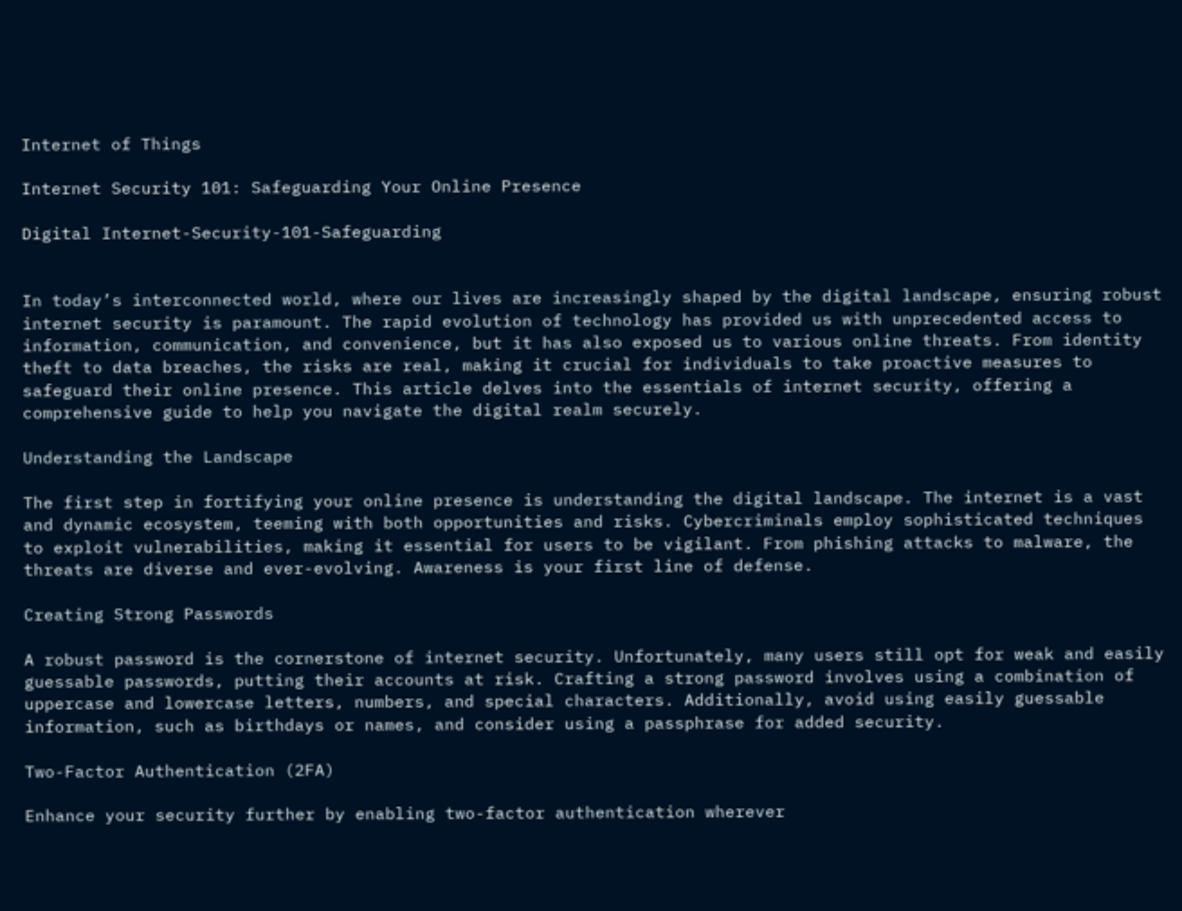Internet of Things

Internet Security 101: Safeguarding Your Online Presence

Digital Internet-Security-101-Safeguarding


In today’s interconnected world, where our lives are increasingly shaped by the digital landscape, ensuring robust internet security is paramount. The rapid evolution of technology has provided us with unprecedented access to information, communication, and convenience, but it has also exposed us to various online threats. From identity theft to data breaches, the risks are real, making it crucial for individuals to take proactive measures to safeguard their online presence. This article delves into the essentials of internet security, offering a comprehensive guide to help you navigate the digital realm securely.

Understanding the Landscape

The first step in fortifying your online presence is understanding the digital landscape. The internet is a vast and dynamic ecosystem, teeming with both opportunities and risks. Cybercriminals employ sophisticated techniques to exploit vulnerabilities, making it essential for users to be vigilant. From phishing attacks to malware, the threats are diverse and ever-evolving. Awareness is your first line of defense.

Creating Strong Passwords

A robust password is the cornerstone of internet security. Unfortunately, many users still opt for weak and easily guessable passwords, putting their accounts at risk. Crafting a strong password involves using a combination of uppercase and lowercase letters, numbers, and special characters. Additionally, avoid using easily guessable information, such as birthdays or names, and consider using a passphrase for added security.

Two-Factor Authentication (2FA)

Enhance your security further by enabling two-factor authentication wherever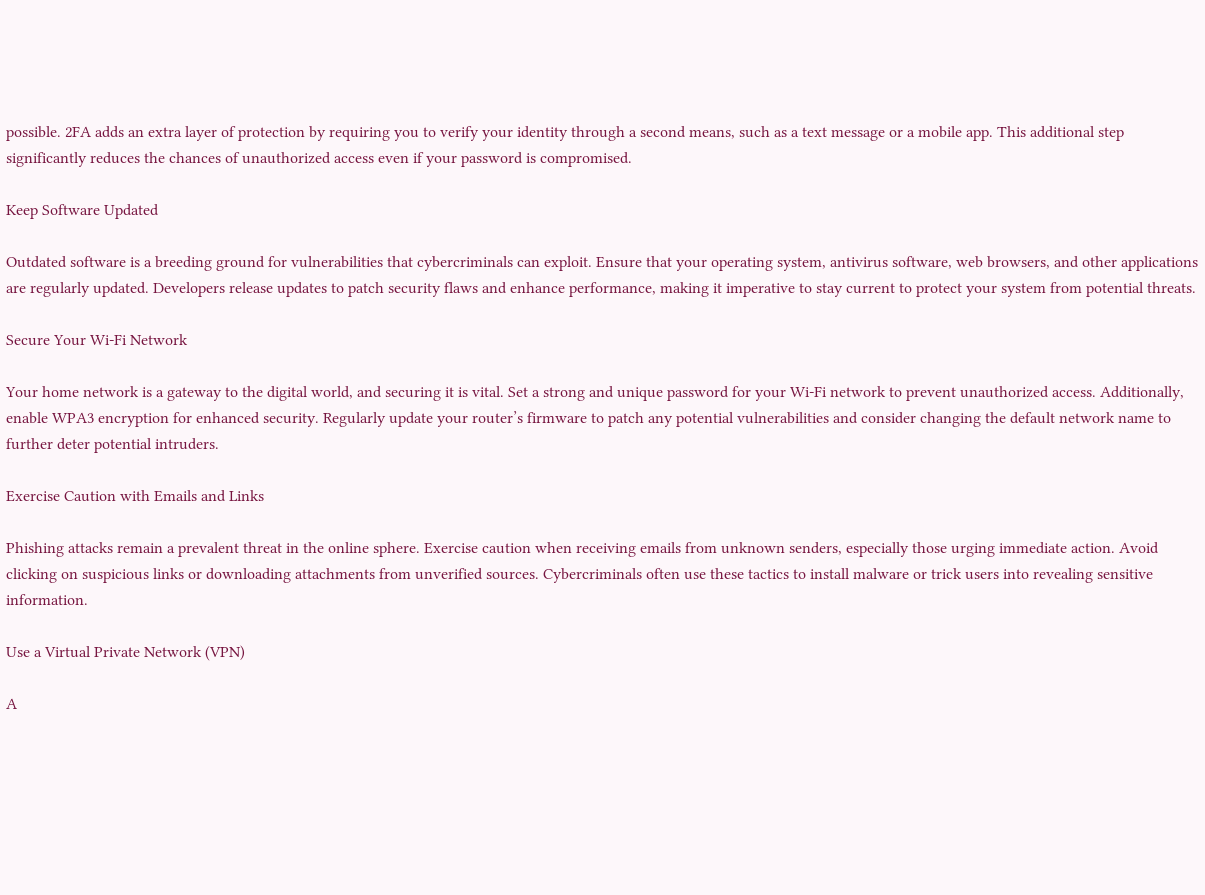possible. 2FA adds an extra layer of protection by requiring you to verify your identity through a second means, such as a text message or a mobile app. This additional step significantly reduces the chances of unauthorized access even if your password is compromised.

Keep Software Updated

Outdated software is a breeding ground for vulnerabilities that cybercriminals can exploit. Ensure that your operating system, antivirus software, web browsers, and other applications are regularly updated. Developers release updates to patch security flaws and enhance performance, making it imperative to stay current to protect your system from potential threats.

Secure Your Wi-Fi Network

Your home network is a gateway to the digital world, and securing it is vital. Set a strong and unique password for your Wi-Fi network to prevent unauthorized access. Additionally, enable WPA3 encryption for enhanced security. Regularly update your router’s firmware to patch any potential vulnerabilities and consider changing the default network name to further deter potential intruders.

Exercise Caution with Emails and Links

Phishing attacks remain a prevalent threat in the online sphere. Exercise caution when receiving emails from unknown senders, especially those urging immediate action. Avoid clicking on suspicious links or downloading attachments from unverified sources. Cybercriminals often use these tactics to install malware or trick users into revealing sensitive information.

Use a Virtual Private Network (VPN)

A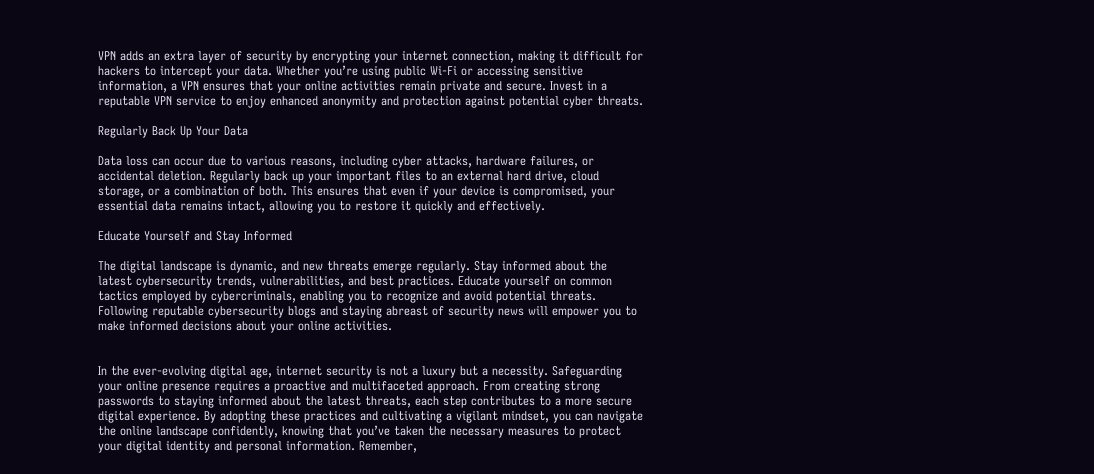VPN adds an extra layer of security by encrypting your internet connection, making it difficult for hackers to intercept your data. Whether you’re using public Wi-Fi or accessing sensitive information, a VPN ensures that your online activities remain private and secure. Invest in a reputable VPN service to enjoy enhanced anonymity and protection against potential cyber threats.

Regularly Back Up Your Data

Data loss can occur due to various reasons, including cyber attacks, hardware failures, or accidental deletion. Regularly back up your important files to an external hard drive, cloud storage, or a combination of both. This ensures that even if your device is compromised, your essential data remains intact, allowing you to restore it quickly and effectively.

Educate Yourself and Stay Informed

The digital landscape is dynamic, and new threats emerge regularly. Stay informed about the latest cybersecurity trends, vulnerabilities, and best practices. Educate yourself on common tactics employed by cybercriminals, enabling you to recognize and avoid potential threats. Following reputable cybersecurity blogs and staying abreast of security news will empower you to make informed decisions about your online activities.


In the ever-evolving digital age, internet security is not a luxury but a necessity. Safeguarding your online presence requires a proactive and multifaceted approach. From creating strong passwords to staying informed about the latest threats, each step contributes to a more secure digital experience. By adopting these practices and cultivating a vigilant mindset, you can navigate the online landscape confidently, knowing that you’ve taken the necessary measures to protect your digital identity and personal information. Remember,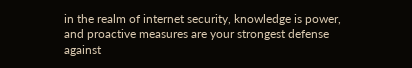in the realm of internet security, knowledge is power, and proactive measures are your strongest defense against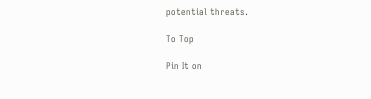potential threats.

To Top

Pin It on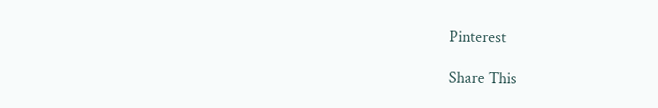Pinterest

Share This